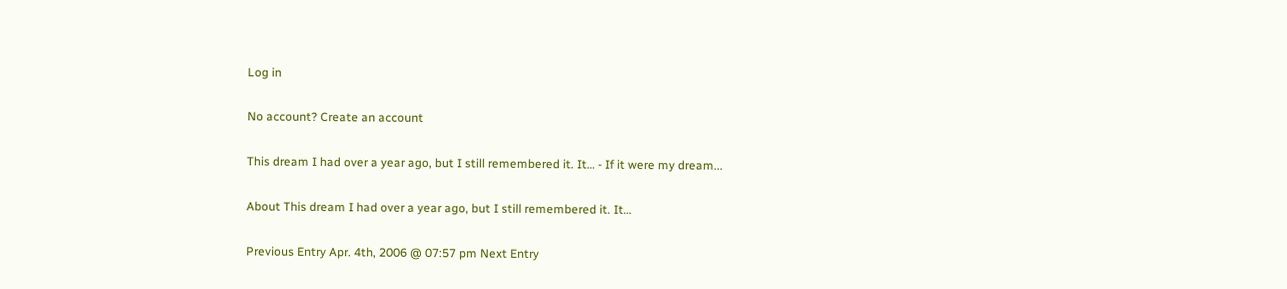Log in

No account? Create an account

This dream I had over a year ago, but I still remembered it. It… - If it were my dream...

About This dream I had over a year ago, but I still remembered it. It…

Previous Entry Apr. 4th, 2006 @ 07:57 pm Next Entry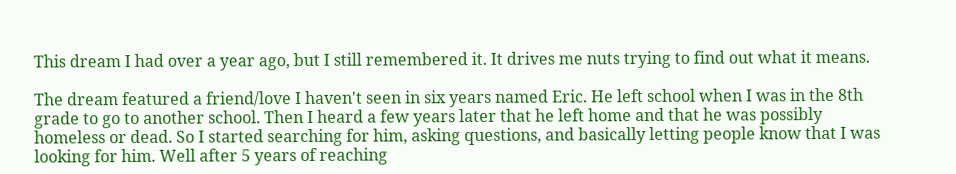This dream I had over a year ago, but I still remembered it. It drives me nuts trying to find out what it means.

The dream featured a friend/love I haven't seen in six years named Eric. He left school when I was in the 8th grade to go to another school. Then I heard a few years later that he left home and that he was possibly homeless or dead. So I started searching for him, asking questions, and basically letting people know that I was looking for him. Well after 5 years of reaching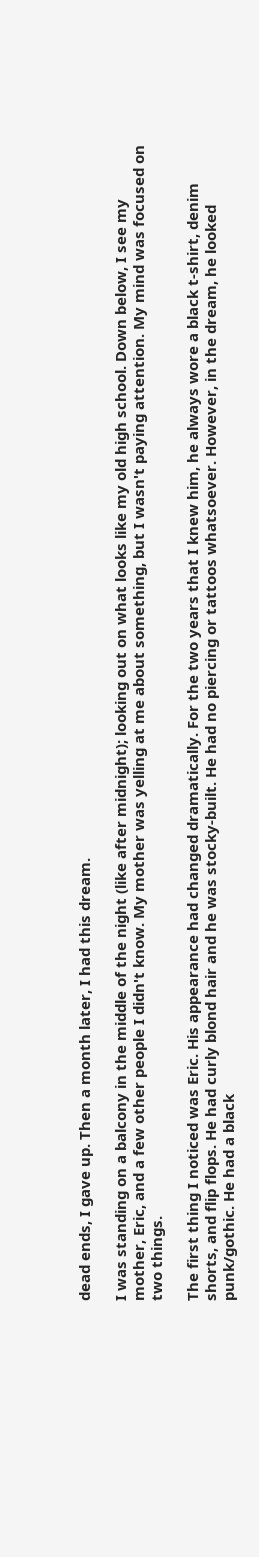dead ends, I gave up. Then a month later, I had this dream.

I was standing on a balcony in the middle of the night (like after midnight); looking out on what looks like my old high school. Down below, I see my mother, Eric, and a few other people I didn't know. My mother was yelling at me about something, but I wasn't paying attention. My mind was focused on two things.

The first thing I noticed was Eric. His appearance had changed dramatically. For the two years that I knew him, he always wore a black t-shirt, denim shorts, and flip flops. He had curly blond hair and he was stocky-built. He had no piercing or tattoos whatsoever. However, in the dream, he looked punk/gothic. He had a black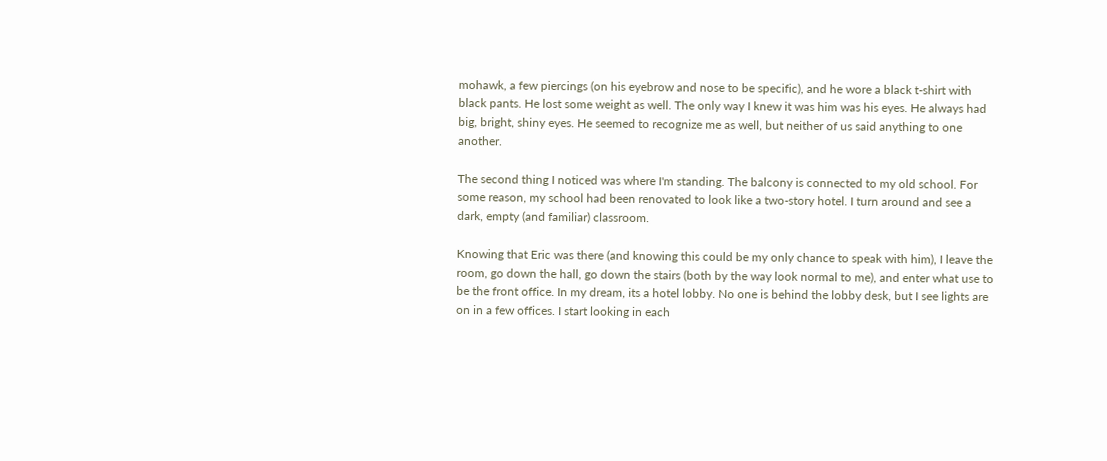mohawk, a few piercings (on his eyebrow and nose to be specific), and he wore a black t-shirt with black pants. He lost some weight as well. The only way I knew it was him was his eyes. He always had big, bright, shiny eyes. He seemed to recognize me as well, but neither of us said anything to one another.

The second thing I noticed was where I'm standing. The balcony is connected to my old school. For some reason, my school had been renovated to look like a two-story hotel. I turn around and see a dark, empty (and familiar) classroom.

Knowing that Eric was there (and knowing this could be my only chance to speak with him), I leave the room, go down the hall, go down the stairs (both by the way look normal to me), and enter what use to be the front office. In my dream, its a hotel lobby. No one is behind the lobby desk, but I see lights are on in a few offices. I start looking in each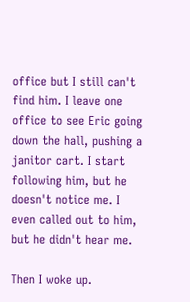office but I still can't find him. I leave one office to see Eric going down the hall, pushing a janitor cart. I start following him, but he doesn't notice me. I even called out to him, but he didn't hear me.

Then I woke up.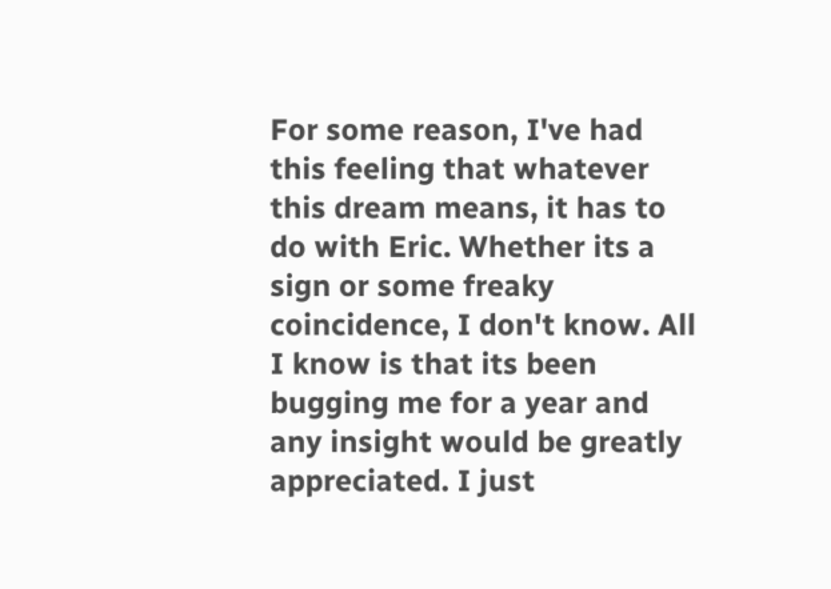For some reason, I've had this feeling that whatever this dream means, it has to do with Eric. Whether its a sign or some freaky coincidence, I don't know. All I know is that its been bugging me for a year and any insight would be greatly appreciated. I just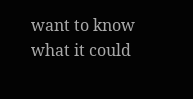want to know what it could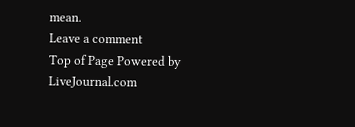mean.
Leave a comment
Top of Page Powered by LiveJournal.com